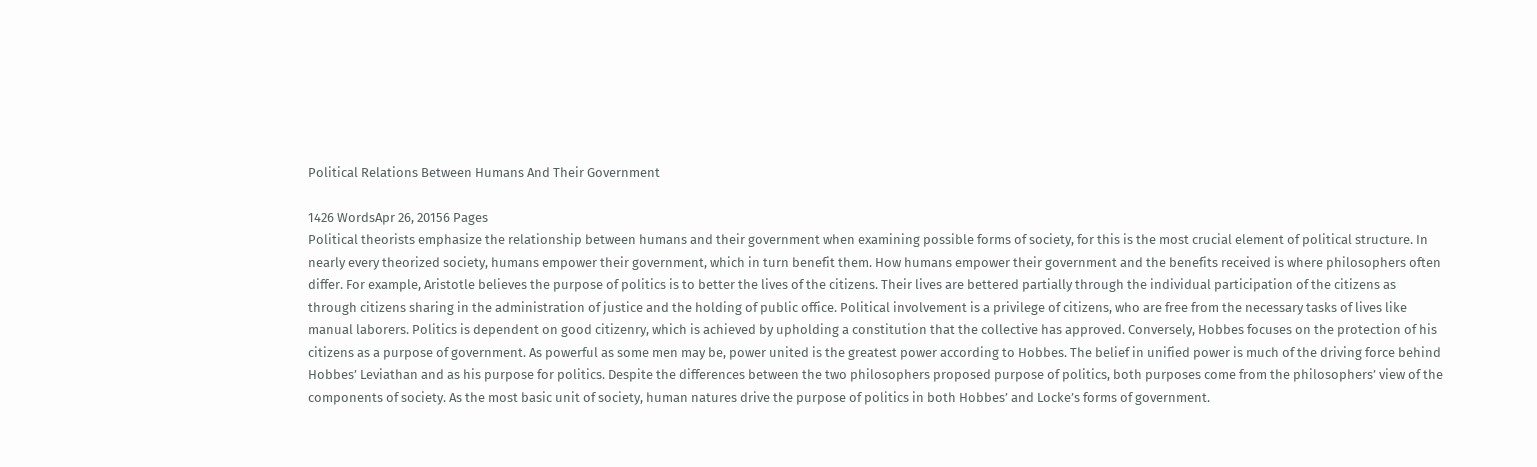Political Relations Between Humans And Their Government

1426 WordsApr 26, 20156 Pages
Political theorists emphasize the relationship between humans and their government when examining possible forms of society, for this is the most crucial element of political structure. In nearly every theorized society, humans empower their government, which in turn benefit them. How humans empower their government and the benefits received is where philosophers often differ. For example, Aristotle believes the purpose of politics is to better the lives of the citizens. Their lives are bettered partially through the individual participation of the citizens as through citizens sharing in the administration of justice and the holding of public office. Political involvement is a privilege of citizens, who are free from the necessary tasks of lives like manual laborers. Politics is dependent on good citizenry, which is achieved by upholding a constitution that the collective has approved. Conversely, Hobbes focuses on the protection of his citizens as a purpose of government. As powerful as some men may be, power united is the greatest power according to Hobbes. The belief in unified power is much of the driving force behind Hobbes’ Leviathan and as his purpose for politics. Despite the differences between the two philosophers proposed purpose of politics, both purposes come from the philosophers’ view of the components of society. As the most basic unit of society, human natures drive the purpose of politics in both Hobbes’ and Locke’s forms of government.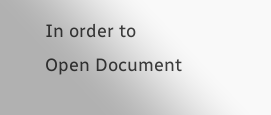In order to
Open Document